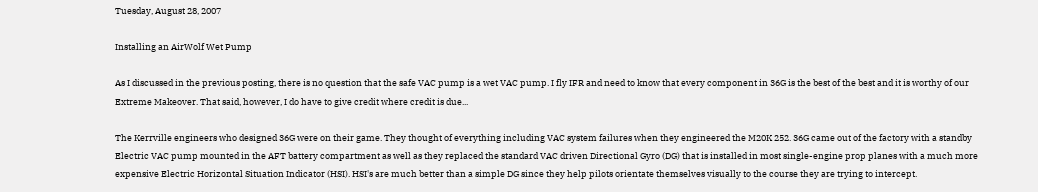Tuesday, August 28, 2007

Installing an AirWolf Wet Pump

As I discussed in the previous posting, there is no question that the safe VAC pump is a wet VAC pump. I fly IFR and need to know that every component in 36G is the best of the best and it is worthy of our Extreme Makeover. That said, however, I do have to give credit where credit is due...

The Kerrville engineers who designed 36G were on their game. They thought of everything including VAC system failures when they engineered the M20K 252. 36G came out of the factory with a standby Electric VAC pump mounted in the AFT battery compartment as well as they replaced the standard VAC driven Directional Gyro (DG) that is installed in most single-engine prop planes with a much more expensive Electric Horizontal Situation Indicator (HSI). HSI's are much better than a simple DG since they help pilots orientate themselves visually to the course they are trying to intercept.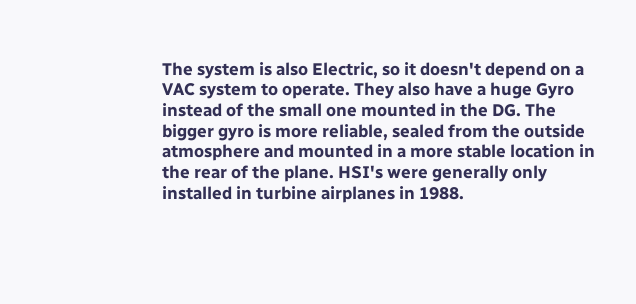The system is also Electric, so it doesn't depend on a VAC system to operate. They also have a huge Gyro instead of the small one mounted in the DG. The bigger gyro is more reliable, sealed from the outside atmosphere and mounted in a more stable location in the rear of the plane. HSI's were generally only installed in turbine airplanes in 1988.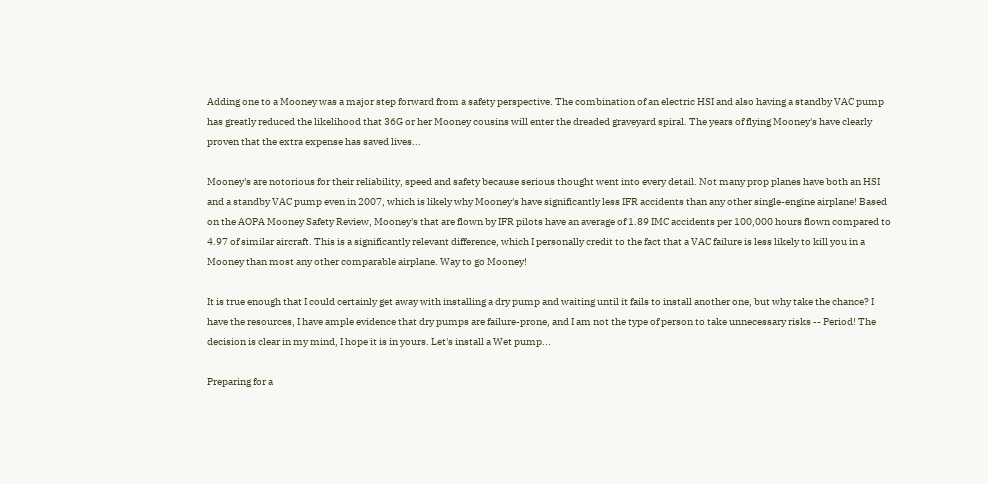Adding one to a Mooney was a major step forward from a safety perspective. The combination of an electric HSI and also having a standby VAC pump has greatly reduced the likelihood that 36G or her Mooney cousins will enter the dreaded graveyard spiral. The years of flying Mooney's have clearly proven that the extra expense has saved lives...

Mooney's are notorious for their reliability, speed and safety because serious thought went into every detail. Not many prop planes have both an HSI and a standby VAC pump even in 2007, which is likely why Mooney's have significantly less IFR accidents than any other single-engine airplane! Based on the AOPA Mooney Safety Review, Mooney's that are flown by IFR pilots have an average of 1.89 IMC accidents per 100,000 hours flown compared to 4.97 of similar aircraft. This is a significantly relevant difference, which I personally credit to the fact that a VAC failure is less likely to kill you in a Mooney than most any other comparable airplane. Way to go Mooney!

It is true enough that I could certainly get away with installing a dry pump and waiting until it fails to install another one, but why take the chance? I have the resources, I have ample evidence that dry pumps are failure-prone, and I am not the type of person to take unnecessary risks -- Period! The decision is clear in my mind, I hope it is in yours. Let's install a Wet pump...

Preparing for a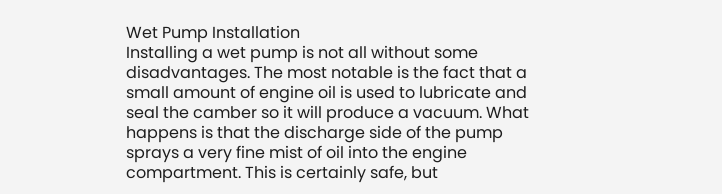Wet Pump Installation
Installing a wet pump is not all without some disadvantages. The most notable is the fact that a small amount of engine oil is used to lubricate and seal the camber so it will produce a vacuum. What happens is that the discharge side of the pump sprays a very fine mist of oil into the engine compartment. This is certainly safe, but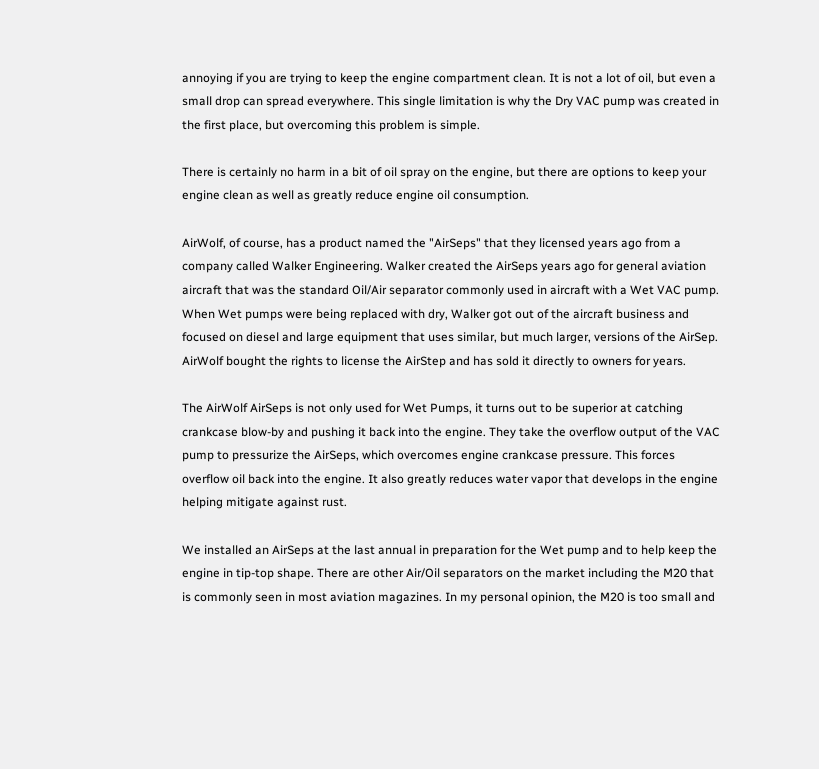annoying if you are trying to keep the engine compartment clean. It is not a lot of oil, but even a small drop can spread everywhere. This single limitation is why the Dry VAC pump was created in the first place, but overcoming this problem is simple.

There is certainly no harm in a bit of oil spray on the engine, but there are options to keep your engine clean as well as greatly reduce engine oil consumption.

AirWolf, of course, has a product named the "AirSeps" that they licensed years ago from a company called Walker Engineering. Walker created the AirSeps years ago for general aviation aircraft that was the standard Oil/Air separator commonly used in aircraft with a Wet VAC pump. When Wet pumps were being replaced with dry, Walker got out of the aircraft business and focused on diesel and large equipment that uses similar, but much larger, versions of the AirSep. AirWolf bought the rights to license the AirStep and has sold it directly to owners for years.

The AirWolf AirSeps is not only used for Wet Pumps, it turns out to be superior at catching crankcase blow-by and pushing it back into the engine. They take the overflow output of the VAC pump to pressurize the AirSeps, which overcomes engine crankcase pressure. This forces overflow oil back into the engine. It also greatly reduces water vapor that develops in the engine helping mitigate against rust.

We installed an AirSeps at the last annual in preparation for the Wet pump and to help keep the engine in tip-top shape. There are other Air/Oil separators on the market including the M20 that is commonly seen in most aviation magazines. In my personal opinion, the M20 is too small and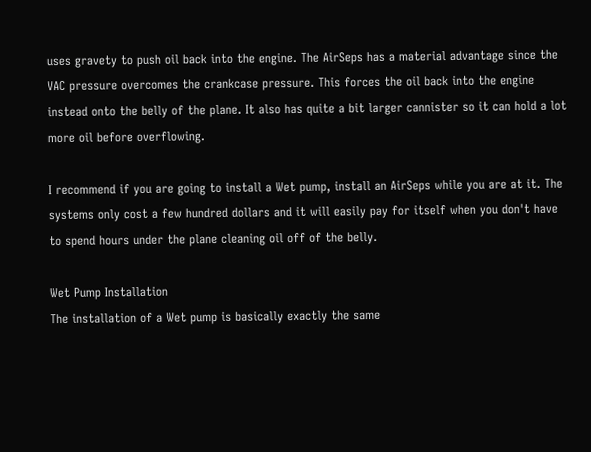uses gravety to push oil back into the engine. The AirSeps has a material advantage since the VAC pressure overcomes the crankcase pressure. This forces the oil back into the engine instead onto the belly of the plane. It also has quite a bit larger cannister so it can hold a lot more oil before overflowing.

I recommend if you are going to install a Wet pump, install an AirSeps while you are at it. The systems only cost a few hundred dollars and it will easily pay for itself when you don't have to spend hours under the plane cleaning oil off of the belly.

Wet Pump Installation
The installation of a Wet pump is basically exactly the same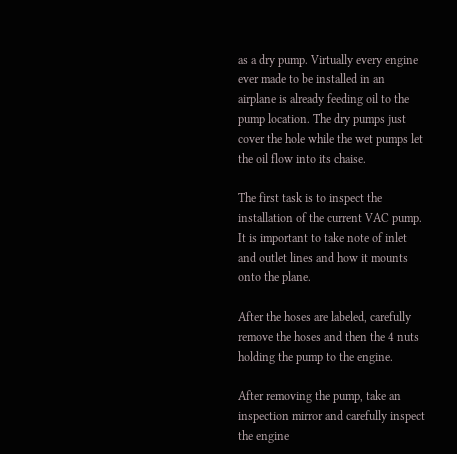as a dry pump. Virtually every engine ever made to be installed in an airplane is already feeding oil to the pump location. The dry pumps just cover the hole while the wet pumps let the oil flow into its chaise.

The first task is to inspect the installation of the current VAC pump. It is important to take note of inlet and outlet lines and how it mounts onto the plane.

After the hoses are labeled, carefully remove the hoses and then the 4 nuts holding the pump to the engine.

After removing the pump, take an inspection mirror and carefully inspect the engine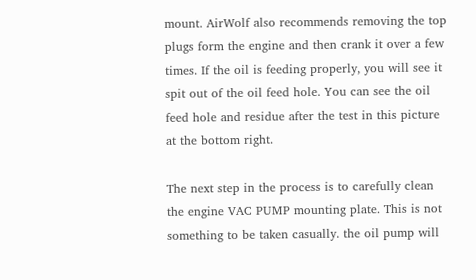mount. AirWolf also recommends removing the top plugs form the engine and then crank it over a few times. If the oil is feeding properly, you will see it spit out of the oil feed hole. You can see the oil feed hole and residue after the test in this picture at the bottom right.

The next step in the process is to carefully clean the engine VAC PUMP mounting plate. This is not something to be taken casually. the oil pump will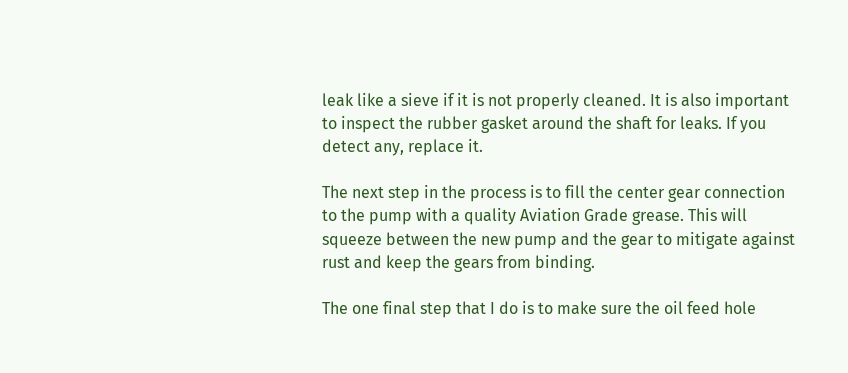leak like a sieve if it is not properly cleaned. It is also important to inspect the rubber gasket around the shaft for leaks. If you detect any, replace it.

The next step in the process is to fill the center gear connection to the pump with a quality Aviation Grade grease. This will squeeze between the new pump and the gear to mitigate against rust and keep the gears from binding.

The one final step that I do is to make sure the oil feed hole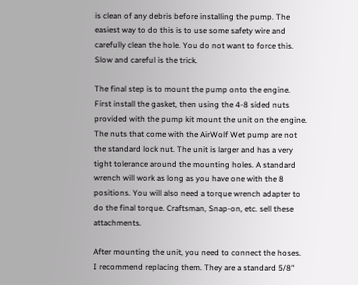is clean of any debris before installing the pump. The easiest way to do this is to use some safety wire and carefully clean the hole. You do not want to force this. Slow and careful is the trick.

The final step is to mount the pump onto the engine. First install the gasket, then using the 4-8 sided nuts provided with the pump kit mount the unit on the engine. The nuts that come with the AirWolf Wet pump are not the standard lock nut. The unit is larger and has a very tight tolerance around the mounting holes. A standard wrench will work as long as you have one with the 8 positions. You will also need a torque wrench adapter to do the final torque. Craftsman, Snap-on, etc. sell these attachments.

After mounting the unit, you need to connect the hoses. I recommend replacing them. They are a standard 5/8"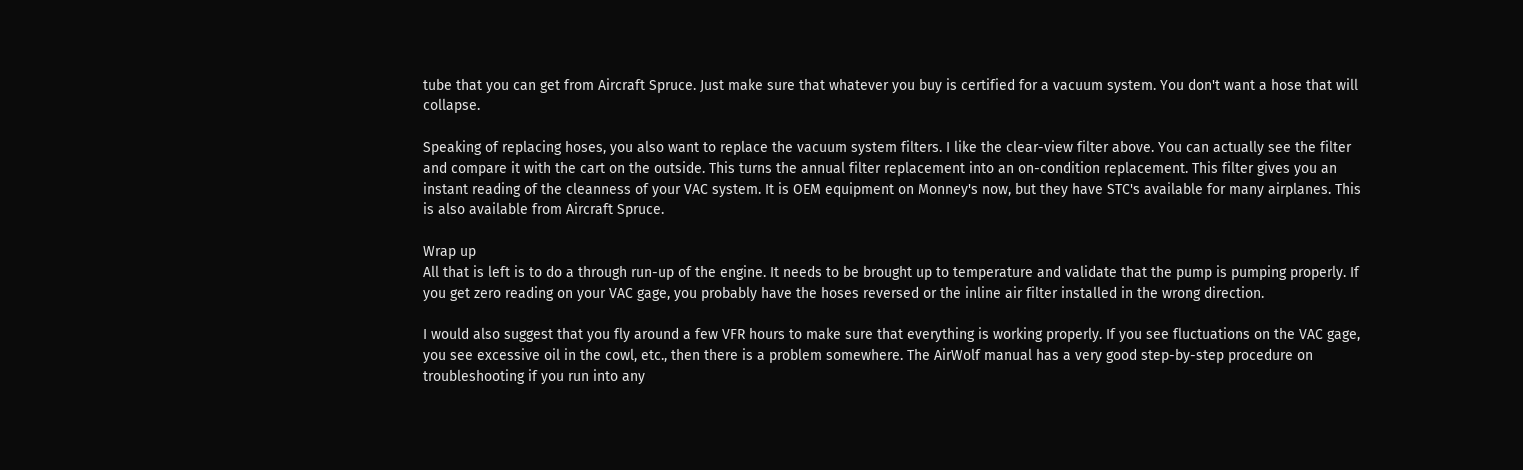tube that you can get from Aircraft Spruce. Just make sure that whatever you buy is certified for a vacuum system. You don't want a hose that will collapse.

Speaking of replacing hoses, you also want to replace the vacuum system filters. I like the clear-view filter above. You can actually see the filter and compare it with the cart on the outside. This turns the annual filter replacement into an on-condition replacement. This filter gives you an instant reading of the cleanness of your VAC system. It is OEM equipment on Monney's now, but they have STC's available for many airplanes. This is also available from Aircraft Spruce.

Wrap up
All that is left is to do a through run-up of the engine. It needs to be brought up to temperature and validate that the pump is pumping properly. If you get zero reading on your VAC gage, you probably have the hoses reversed or the inline air filter installed in the wrong direction.

I would also suggest that you fly around a few VFR hours to make sure that everything is working properly. If you see fluctuations on the VAC gage, you see excessive oil in the cowl, etc., then there is a problem somewhere. The AirWolf manual has a very good step-by-step procedure on troubleshooting if you run into any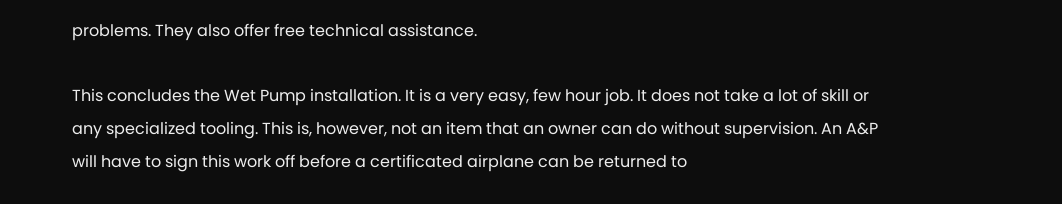problems. They also offer free technical assistance.

This concludes the Wet Pump installation. It is a very easy, few hour job. It does not take a lot of skill or any specialized tooling. This is, however, not an item that an owner can do without supervision. An A&P will have to sign this work off before a certificated airplane can be returned to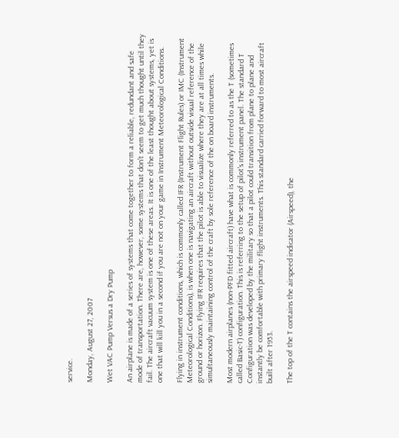service.

Monday, August 27, 2007

Wet VAC Pump Versus a Dry Pump

An airplane is made of a series of systems that come together to form a reliable, redundant and safe mode of transportation. There are, however, some systems that don't seem to get much thought until they fail. The aircraft vacuum system is one of these areas. It is one of the least thought about systems, yet is one that will kill you in a second if you are not on your game in Instrument Meteorological Conditions.

Flying in instrument conditions, which is commonly called IFR (Instrument Flight Rules) or IMC (Instrument Meteorological Conditions), is when one is navigating an aircraft without outside visual reference of the ground or horizon. Flying IFR requires that the pilot is able to visualize where they are at all times while simultaneously maintaining control of the craft by sole reference of the on board instruments.

Most modern airplanes (non-PFD fitted aircraft) have what is commonly referred to as the T (sometimes called Basic-T) configuration. This is referring to the setup of pilot's instrument panel. The standard T Configuration was developed by the military so that a pilot could transition from plane to plane and instantly be comfortable with primary flight instruments. This standard carried forward to most aircraft built after 1953.

The top of the T contains the airspeed indicator (Airspeed), the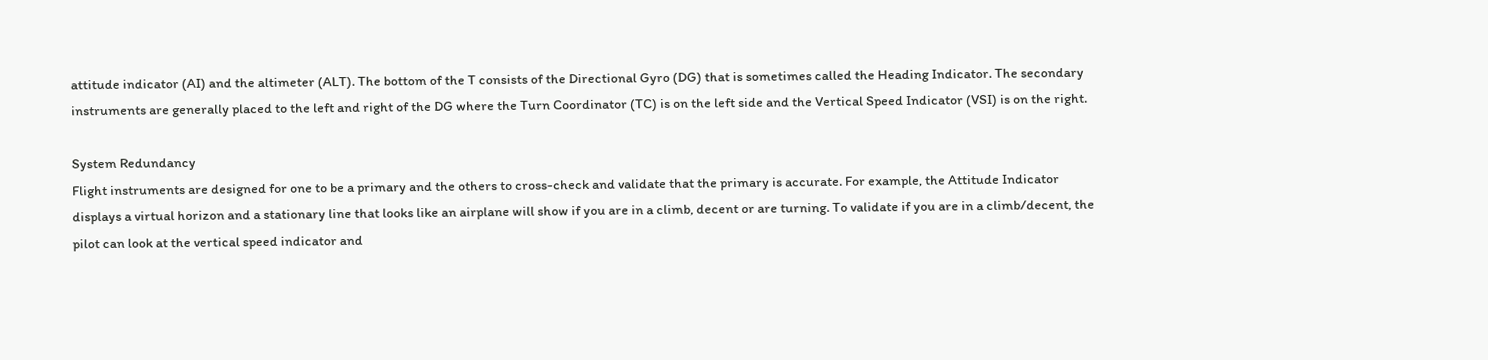attitude indicator (AI) and the altimeter (ALT). The bottom of the T consists of the Directional Gyro (DG) that is sometimes called the Heading Indicator. The secondary instruments are generally placed to the left and right of the DG where the Turn Coordinator (TC) is on the left side and the Vertical Speed Indicator (VSI) is on the right.

System Redundancy
Flight instruments are designed for one to be a primary and the others to cross-check and validate that the primary is accurate. For example, the Attitude Indicator displays a virtual horizon and a stationary line that looks like an airplane will show if you are in a climb, decent or are turning. To validate if you are in a climb/decent, the pilot can look at the vertical speed indicator and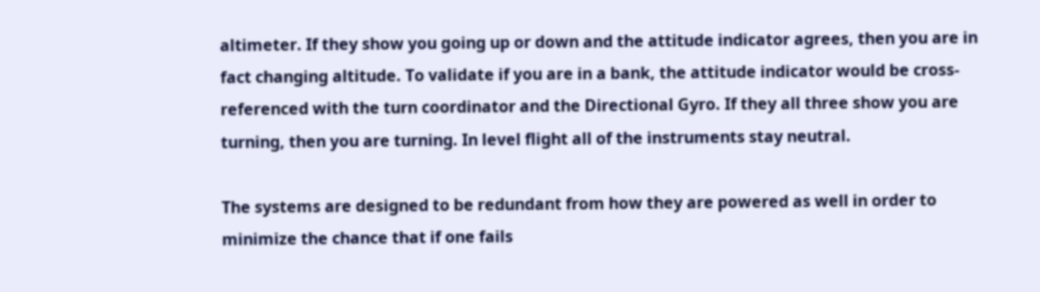altimeter. If they show you going up or down and the attitude indicator agrees, then you are in fact changing altitude. To validate if you are in a bank, the attitude indicator would be cross-referenced with the turn coordinator and the Directional Gyro. If they all three show you are turning, then you are turning. In level flight all of the instruments stay neutral.

The systems are designed to be redundant from how they are powered as well in order to minimize the chance that if one fails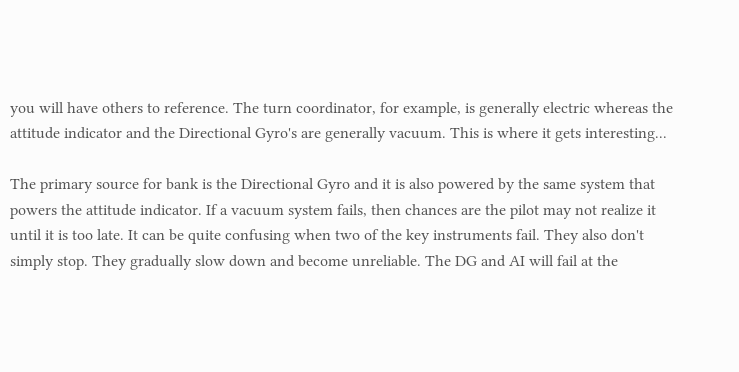you will have others to reference. The turn coordinator, for example, is generally electric whereas the attitude indicator and the Directional Gyro's are generally vacuum. This is where it gets interesting...

The primary source for bank is the Directional Gyro and it is also powered by the same system that powers the attitude indicator. If a vacuum system fails, then chances are the pilot may not realize it until it is too late. It can be quite confusing when two of the key instruments fail. They also don't simply stop. They gradually slow down and become unreliable. The DG and AI will fail at the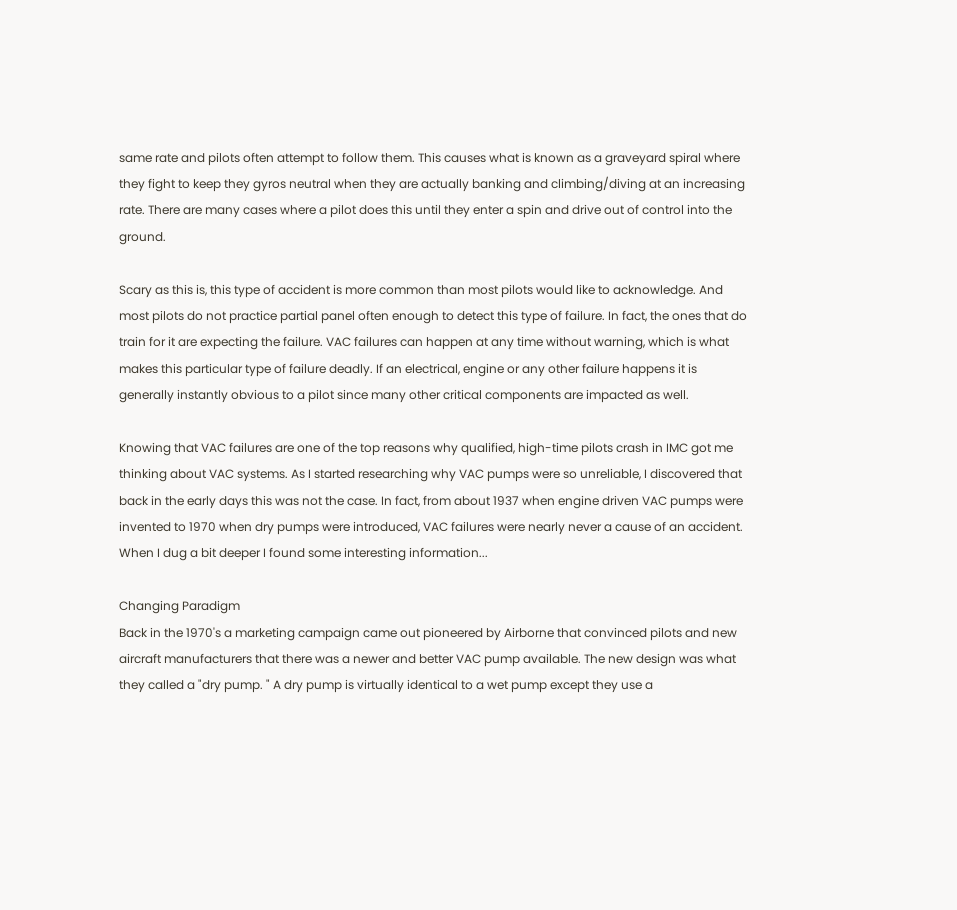same rate and pilots often attempt to follow them. This causes what is known as a graveyard spiral where they fight to keep they gyros neutral when they are actually banking and climbing/diving at an increasing rate. There are many cases where a pilot does this until they enter a spin and drive out of control into the ground.

Scary as this is, this type of accident is more common than most pilots would like to acknowledge. And most pilots do not practice partial panel often enough to detect this type of failure. In fact, the ones that do train for it are expecting the failure. VAC failures can happen at any time without warning, which is what makes this particular type of failure deadly. If an electrical, engine or any other failure happens it is generally instantly obvious to a pilot since many other critical components are impacted as well.

Knowing that VAC failures are one of the top reasons why qualified, high-time pilots crash in IMC got me thinking about VAC systems. As I started researching why VAC pumps were so unreliable, I discovered that back in the early days this was not the case. In fact, from about 1937 when engine driven VAC pumps were invented to 1970 when dry pumps were introduced, VAC failures were nearly never a cause of an accident. When I dug a bit deeper I found some interesting information...

Changing Paradigm
Back in the 1970's a marketing campaign came out pioneered by Airborne that convinced pilots and new aircraft manufacturers that there was a newer and better VAC pump available. The new design was what they called a "dry pump. " A dry pump is virtually identical to a wet pump except they use a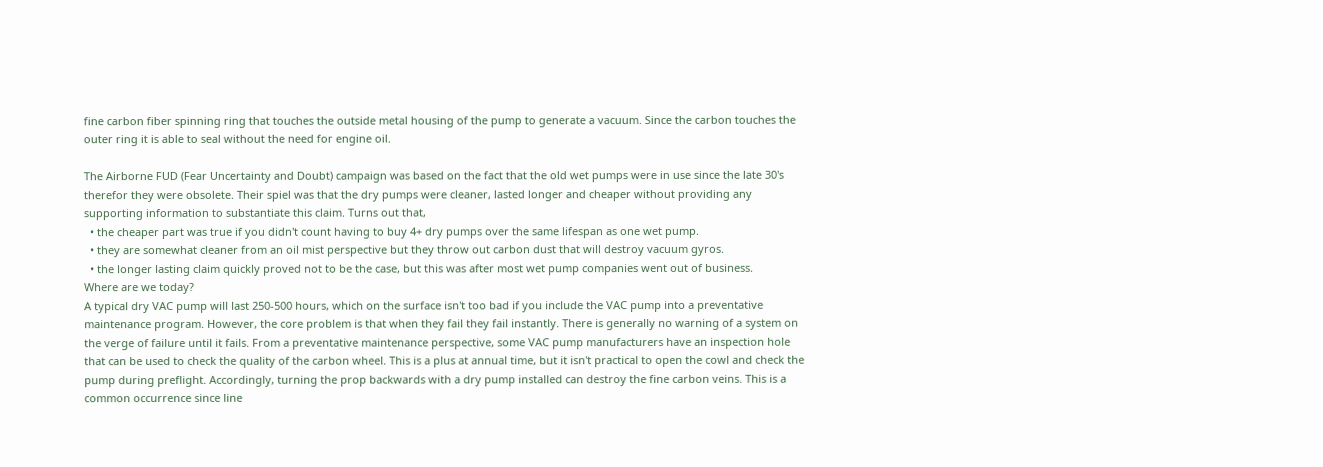fine carbon fiber spinning ring that touches the outside metal housing of the pump to generate a vacuum. Since the carbon touches the outer ring it is able to seal without the need for engine oil.

The Airborne FUD (Fear Uncertainty and Doubt) campaign was based on the fact that the old wet pumps were in use since the late 30's therefor they were obsolete. Their spiel was that the dry pumps were cleaner, lasted longer and cheaper without providing any supporting information to substantiate this claim. Turns out that,
  • the cheaper part was true if you didn't count having to buy 4+ dry pumps over the same lifespan as one wet pump.
  • they are somewhat cleaner from an oil mist perspective but they throw out carbon dust that will destroy vacuum gyros.
  • the longer lasting claim quickly proved not to be the case, but this was after most wet pump companies went out of business.
Where are we today?
A typical dry VAC pump will last 250-500 hours, which on the surface isn't too bad if you include the VAC pump into a preventative maintenance program. However, the core problem is that when they fail they fail instantly. There is generally no warning of a system on the verge of failure until it fails. From a preventative maintenance perspective, some VAC pump manufacturers have an inspection hole that can be used to check the quality of the carbon wheel. This is a plus at annual time, but it isn't practical to open the cowl and check the pump during preflight. Accordingly, turning the prop backwards with a dry pump installed can destroy the fine carbon veins. This is a common occurrence since line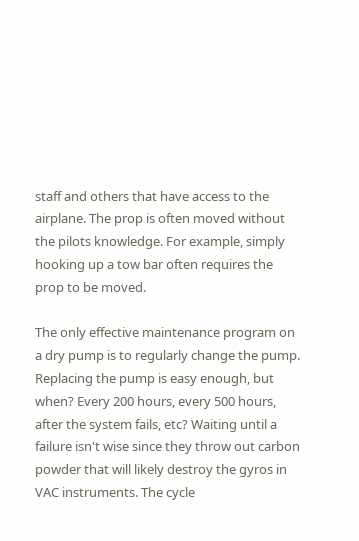staff and others that have access to the airplane. The prop is often moved without the pilots knowledge. For example, simply hooking up a tow bar often requires the prop to be moved.

The only effective maintenance program on a dry pump is to regularly change the pump. Replacing the pump is easy enough, but when? Every 200 hours, every 500 hours, after the system fails, etc? Waiting until a failure isn't wise since they throw out carbon powder that will likely destroy the gyros in VAC instruments. The cycle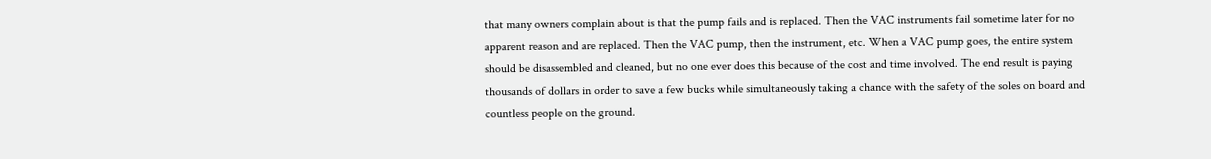that many owners complain about is that the pump fails and is replaced. Then the VAC instruments fail sometime later for no apparent reason and are replaced. Then the VAC pump, then the instrument, etc. When a VAC pump goes, the entire system should be disassembled and cleaned, but no one ever does this because of the cost and time involved. The end result is paying thousands of dollars in order to save a few bucks while simultaneously taking a chance with the safety of the soles on board and countless people on the ground.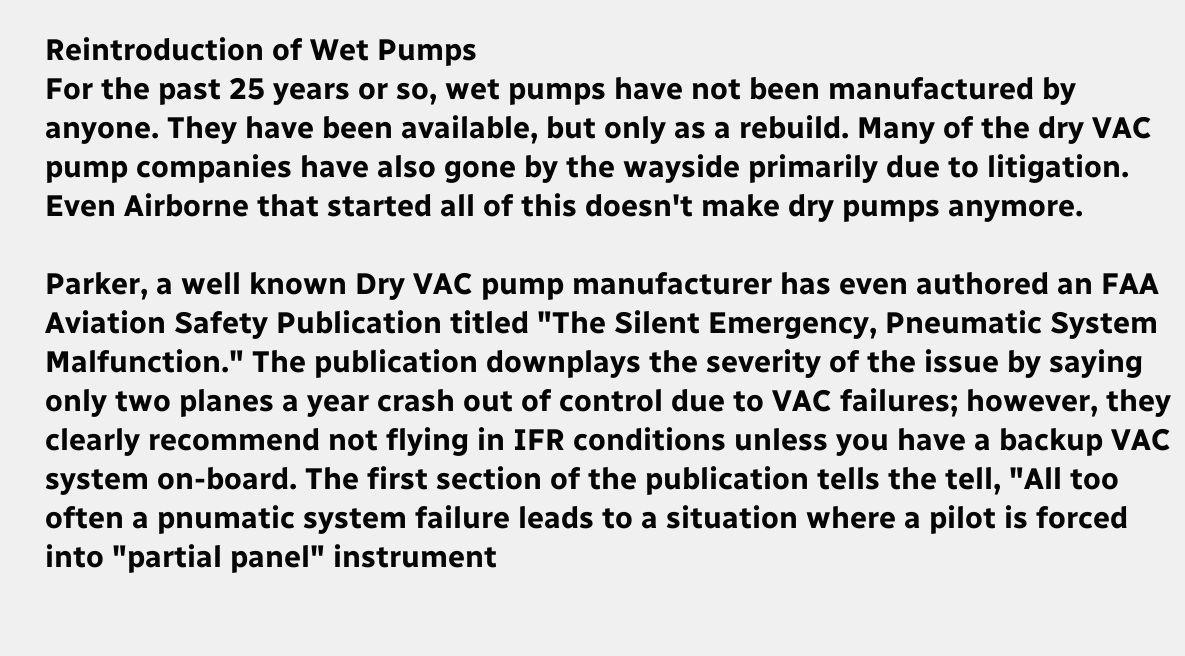Reintroduction of Wet Pumps
For the past 25 years or so, wet pumps have not been manufactured by anyone. They have been available, but only as a rebuild. Many of the dry VAC pump companies have also gone by the wayside primarily due to litigation. Even Airborne that started all of this doesn't make dry pumps anymore.

Parker, a well known Dry VAC pump manufacturer has even authored an FAA Aviation Safety Publication titled "The Silent Emergency, Pneumatic System Malfunction." The publication downplays the severity of the issue by saying only two planes a year crash out of control due to VAC failures; however, they clearly recommend not flying in IFR conditions unless you have a backup VAC system on-board. The first section of the publication tells the tell, "All too often a pnumatic system failure leads to a situation where a pilot is forced into "partial panel" instrument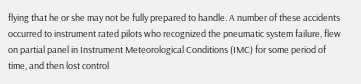flying that he or she may not be fully prepared to handle. A number of these accidents occurred to instrument rated pilots who recognized the pneumatic system failure, flew on partial panel in Instrument Meteorological Conditions (IMC) for some period of time, and then lost control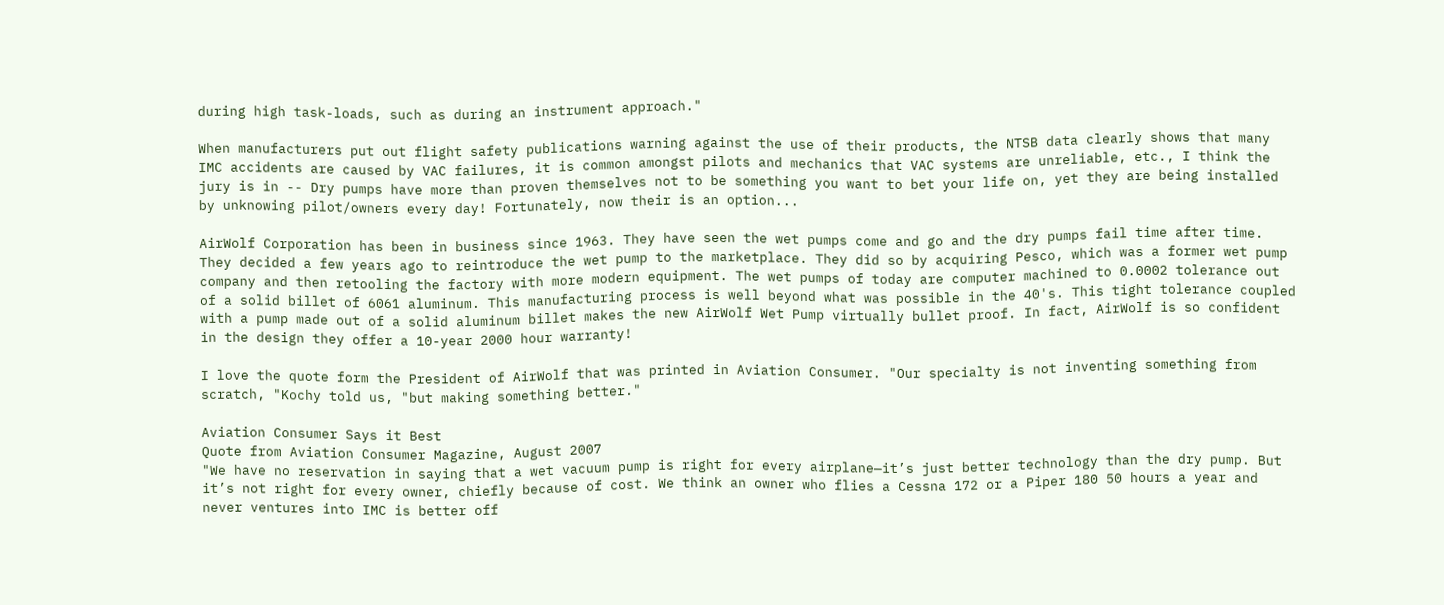during high task-loads, such as during an instrument approach."

When manufacturers put out flight safety publications warning against the use of their products, the NTSB data clearly shows that many IMC accidents are caused by VAC failures, it is common amongst pilots and mechanics that VAC systems are unreliable, etc., I think the jury is in -- Dry pumps have more than proven themselves not to be something you want to bet your life on, yet they are being installed by unknowing pilot/owners every day! Fortunately, now their is an option...

AirWolf Corporation has been in business since 1963. They have seen the wet pumps come and go and the dry pumps fail time after time. They decided a few years ago to reintroduce the wet pump to the marketplace. They did so by acquiring Pesco, which was a former wet pump company and then retooling the factory with more modern equipment. The wet pumps of today are computer machined to 0.0002 tolerance out of a solid billet of 6061 aluminum. This manufacturing process is well beyond what was possible in the 40's. This tight tolerance coupled with a pump made out of a solid aluminum billet makes the new AirWolf Wet Pump virtually bullet proof. In fact, AirWolf is so confident in the design they offer a 10-year 2000 hour warranty!

I love the quote form the President of AirWolf that was printed in Aviation Consumer. "Our specialty is not inventing something from scratch, "Kochy told us, "but making something better."

Aviation Consumer Says it Best
Quote from Aviation Consumer Magazine, August 2007
"We have no reservation in saying that a wet vacuum pump is right for every airplane—it’s just better technology than the dry pump. But it’s not right for every owner, chiefly because of cost. We think an owner who flies a Cessna 172 or a Piper 180 50 hours a year and never ventures into IMC is better off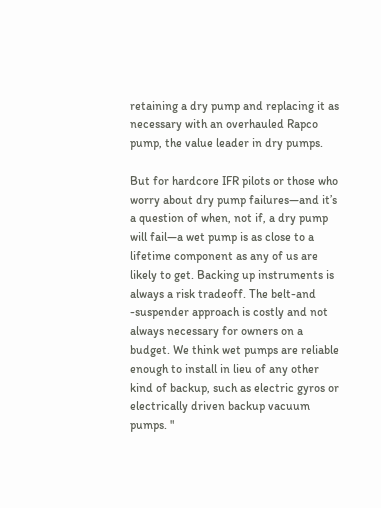retaining a dry pump and replacing it as necessary with an overhauled Rapco pump, the value leader in dry pumps.

But for hardcore IFR pilots or those who worry about dry pump failures—and it’s a question of when, not if, a dry pump will fail—a wet pump is as close to a lifetime component as any of us are likely to get. Backing up instruments is always a risk tradeoff. The belt-and -suspender approach is costly and not always necessary for owners on a budget. We think wet pumps are reliable enough to install in lieu of any other kind of backup, such as electric gyros or electrically driven backup vacuum pumps. "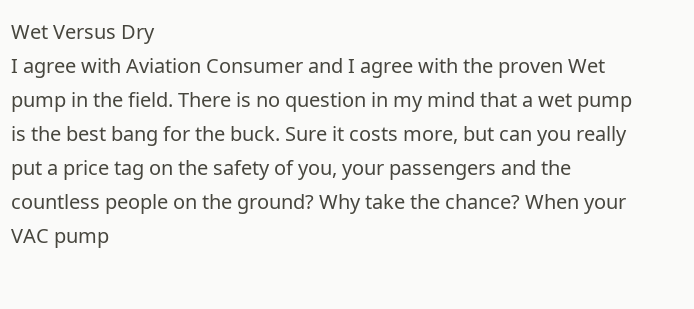Wet Versus Dry
I agree with Aviation Consumer and I agree with the proven Wet pump in the field. There is no question in my mind that a wet pump is the best bang for the buck. Sure it costs more, but can you really put a price tag on the safety of you, your passengers and the countless people on the ground? Why take the chance? When your VAC pump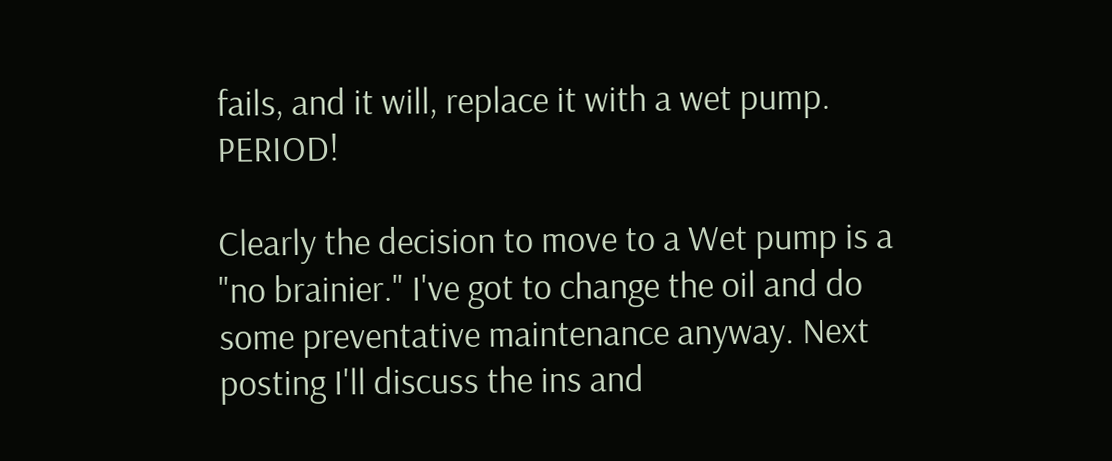fails, and it will, replace it with a wet pump. PERIOD!

Clearly the decision to move to a Wet pump is a "no brainier." I've got to change the oil and do some preventative maintenance anyway. Next posting I'll discuss the ins and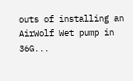outs of installing an AirWolf Wet pump in 36G...